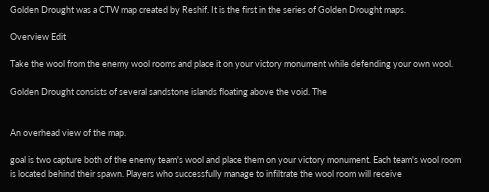Golden Drought was a CTW map created by Reshif. It is the first in the series of Golden Drought maps.

Overview Edit

Take the wool from the enemy wool rooms and place it on your victory monument while defending your own wool.

Golden Drought consists of several sandstone islands floating above the void. The


An overhead view of the map.

goal is two capture both of the enemy team's wool and place them on your victory monument. Each team's wool room is located behind their spawn. Players who successfully manage to infiltrate the wool room will receive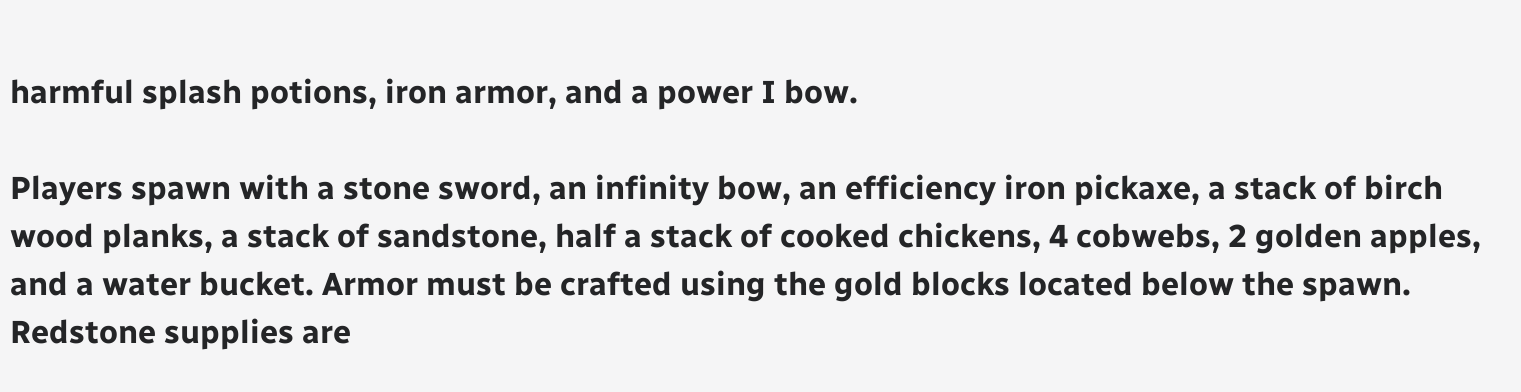harmful splash potions, iron armor, and a power I bow.

Players spawn with a stone sword, an infinity bow, an efficiency iron pickaxe, a stack of birch wood planks, a stack of sandstone, half a stack of cooked chickens, 4 cobwebs, 2 golden apples, and a water bucket. Armor must be crafted using the gold blocks located below the spawn. Redstone supplies are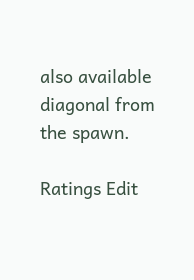also available diagonal from the spawn.

Ratings Edit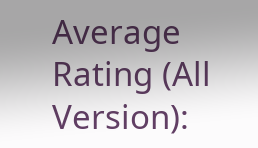Average Rating (All Version):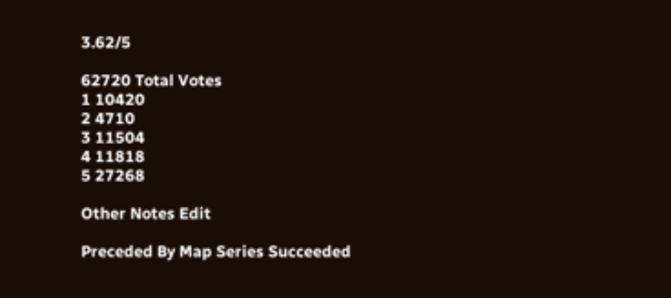3.62/5

62720 Total Votes
1 10420
2 4710
3 11504
4 11818
5 27268

Other Notes Edit

Preceded By Map Series Succeeded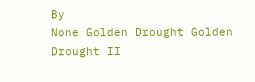By
None Golden Drought Golden Drought II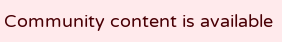Community content is available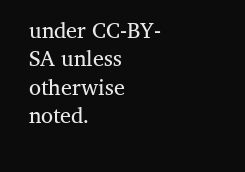under CC-BY-SA unless otherwise noted.